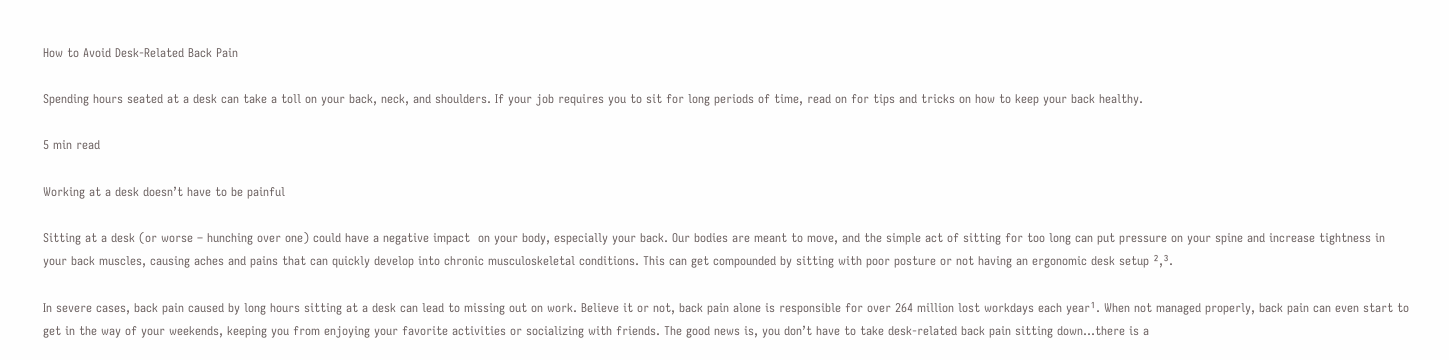How to Avoid Desk-Related Back Pain

Spending hours seated at a desk can take a toll on your back, neck, and shoulders. If your job requires you to sit for long periods of time, read on for tips and tricks on how to keep your back healthy.

5 min read

Working at a desk doesn’t have to be painful

Sitting at a desk (or worse – hunching over one) could have a negative impact  on your body, especially your back. Our bodies are meant to move, and the simple act of sitting for too long can put pressure on your spine and increase tightness in your back muscles, causing aches and pains that can quickly develop into chronic musculoskeletal conditions. This can get compounded by sitting with poor posture or not having an ergonomic desk setup ²,³.

In severe cases, back pain caused by long hours sitting at a desk can lead to missing out on work. Believe it or not, back pain alone is responsible for over 264 million lost workdays each year¹. When not managed properly, back pain can even start to get in the way of your weekends, keeping you from enjoying your favorite activities or socializing with friends. The good news is, you don’t have to take desk-related back pain sitting down…there is a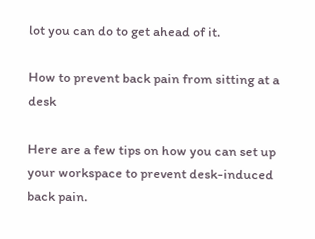lot you can do to get ahead of it.

How to prevent back pain from sitting at a desk

Here are a few tips on how you can set up your workspace to prevent desk-induced back pain.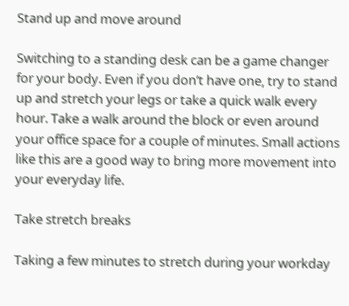Stand up and move around

Switching to a standing desk can be a game changer for your body. Even if you don’t have one, try to stand up and stretch your legs or take a quick walk every hour. Take a walk around the block or even around your office space for a couple of minutes. Small actions like this are a good way to bring more movement into your everyday life.

Take stretch breaks

Taking a few minutes to stretch during your workday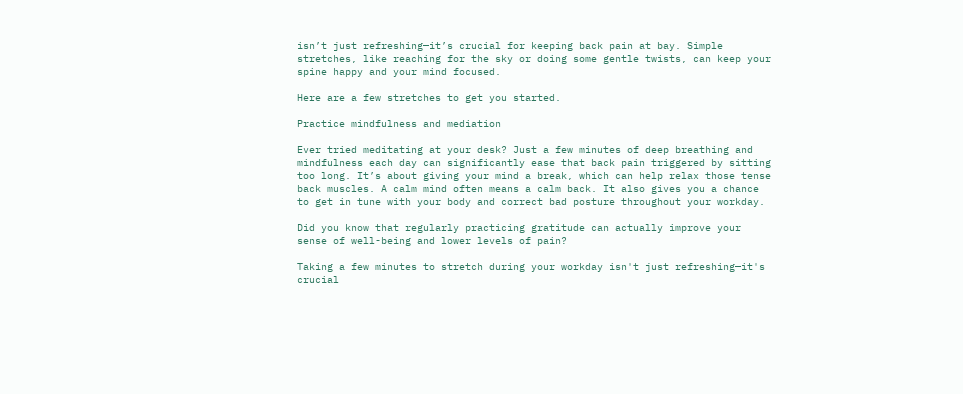isn’t just refreshing—it’s crucial for keeping back pain at bay. Simple stretches, like reaching for the sky or doing some gentle twists, can keep your spine happy and your mind focused.

Here are a few stretches to get you started.

Practice mindfulness and mediation

Ever tried meditating at your desk? Just a few minutes of deep breathing and mindfulness each day can significantly ease that back pain triggered by sitting too long. It’s about giving your mind a break, which can help relax those tense back muscles. A calm mind often means a calm back. It also gives you a chance to get in tune with your body and correct bad posture throughout your workday.

Did you know that regularly practicing gratitude can actually improve your sense of well-being and lower levels of pain?

Taking a few minutes to stretch during your workday isn't just refreshing—it's crucial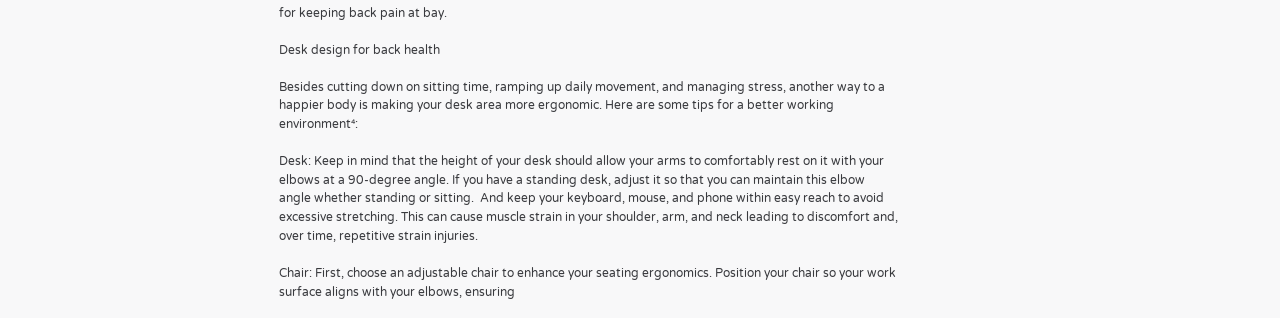for keeping back pain at bay.

Desk design for back health

Besides cutting down on sitting time, ramping up daily movement, and managing stress, another way to a happier body is making your desk area more ergonomic. Here are some tips for a better working environment⁴:

Desk: Keep in mind that the height of your desk should allow your arms to comfortably rest on it with your elbows at a 90-degree angle. If you have a standing desk, adjust it so that you can maintain this elbow angle whether standing or sitting.  And keep your keyboard, mouse, and phone within easy reach to avoid excessive stretching. This can cause muscle strain in your shoulder, arm, and neck leading to discomfort and, over time, repetitive strain injuries.

Chair: First, choose an adjustable chair to enhance your seating ergonomics. Position your chair so your work surface aligns with your elbows, ensuring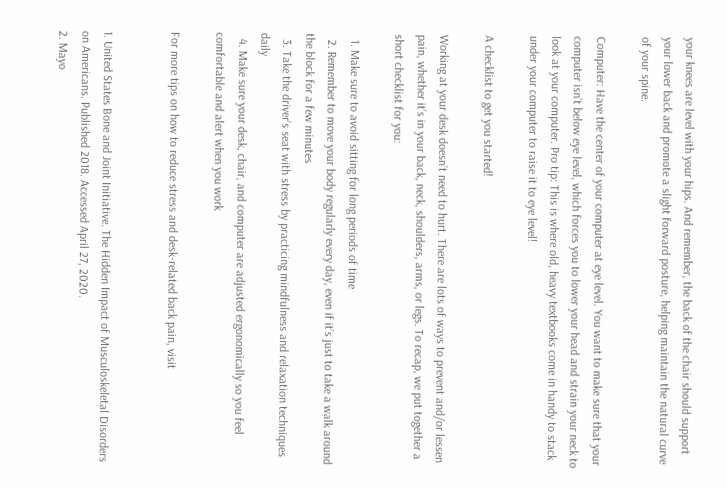your knees are level with your hips. And remember, the back of the chair should support your lower back and promote a slight forward posture, helping maintain the natural curve of your spine.

Computer: Have the center of your computer at eye level. You want to make sure that your computer isn’t below eye level, which forces you to lower your head and strain your neck to look at your computer. Pro tip: This is where old, heavy textbooks come in handy to stack under your computer to raise it to eye level!

A checklist to get you started!

Working at your desk doesn’t need to hurt. There are lots of ways to prevent and/or lessen pain, whether it’s in your back, neck, shoulders, arms, or legs. To recap, we put together a short checklist for you:

  1. Make sure to avoid sitting for long periods of time
  2. Remember to move your body regularly every day, even if it’s just to take a walk around the block for a few minutes
  3. Take the driver’s seat with stress by practicing mindfulness and relaxation techniques daily
  4. Make sure your desk, chair, and computer are adjusted ergonomically so you feel comfortable and alert when you work

For more tips on how to reduce stress and desk-related back pain, visit


1. United States Bone and Joint Initiative. The Hidden Impact of Musculoskeletal Disorders on Americans. Published 2018. Accessed April 27, 2020.
2. Mayo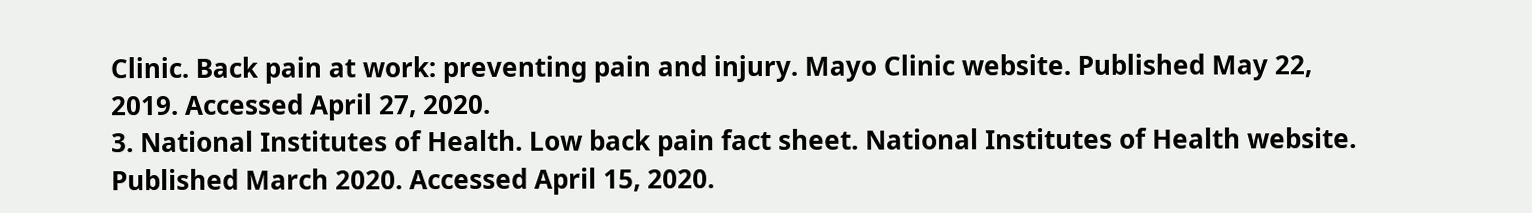Clinic. Back pain at work: preventing pain and injury. Mayo Clinic website. Published May 22, 2019. Accessed April 27, 2020.
3. National Institutes of Health. Low back pain fact sheet. National Institutes of Health website. Published March 2020. Accessed April 15, 2020.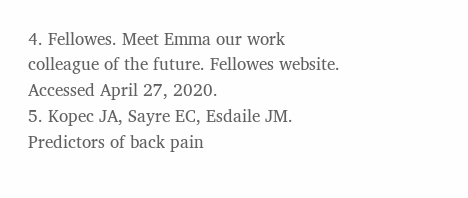4. Fellowes. Meet Emma our work colleague of the future. Fellowes website. Accessed April 27, 2020.
5. Kopec JA, Sayre EC, Esdaile JM. Predictors of back pain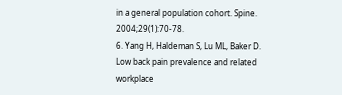in a general population cohort. Spine. 2004;29(1):70-78.
6. Yang H, Haldeman S, Lu ML, Baker D. Low back pain prevalence and related workplace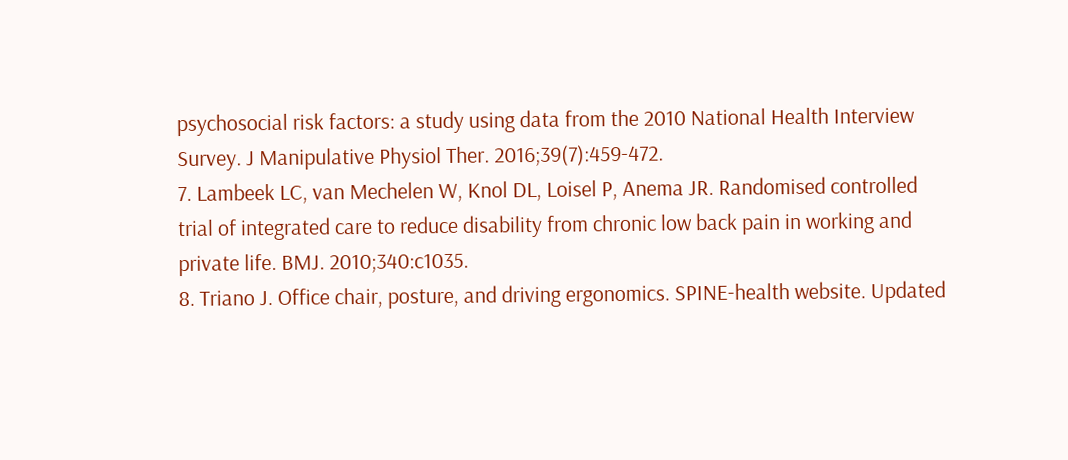psychosocial risk factors: a study using data from the 2010 National Health Interview Survey. J Manipulative Physiol Ther. 2016;39(7):459-472.
7. Lambeek LC, van Mechelen W, Knol DL, Loisel P, Anema JR. Randomised controlled trial of integrated care to reduce disability from chronic low back pain in working and private life. BMJ. 2010;340:c1035.
8. Triano J. Office chair, posture, and driving ergonomics. SPINE-health website. Updated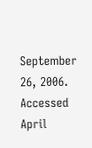September 26, 2006. Accessed April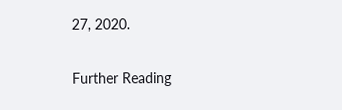27, 2020.

Further Reading